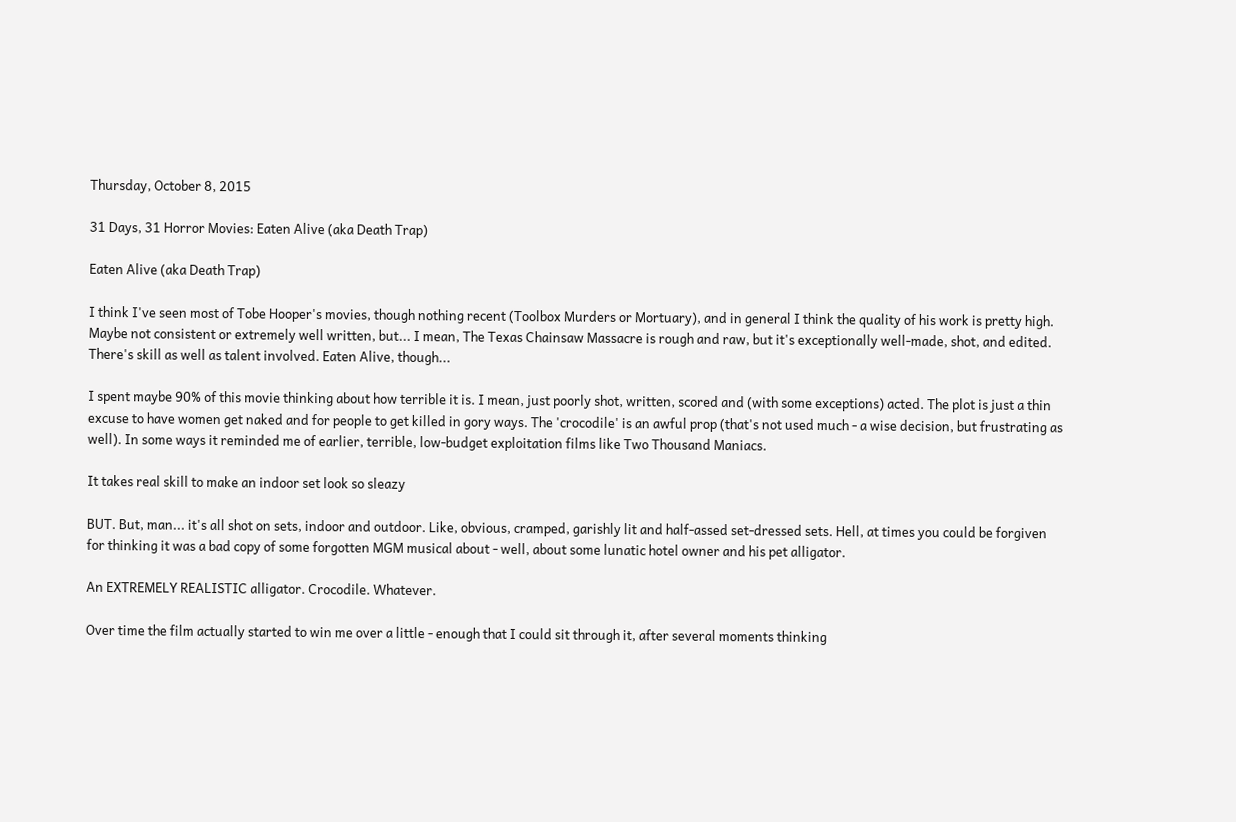Thursday, October 8, 2015

31 Days, 31 Horror Movies: Eaten Alive (aka Death Trap)

Eaten Alive (aka Death Trap)

I think I've seen most of Tobe Hooper's movies, though nothing recent (Toolbox Murders or Mortuary), and in general I think the quality of his work is pretty high. Maybe not consistent or extremely well written, but... I mean, The Texas Chainsaw Massacre is rough and raw, but it's exceptionally well-made, shot, and edited. There's skill as well as talent involved. Eaten Alive, though...

I spent maybe 90% of this movie thinking about how terrible it is. I mean, just poorly shot, written, scored and (with some exceptions) acted. The plot is just a thin excuse to have women get naked and for people to get killed in gory ways. The 'crocodile' is an awful prop (that's not used much - a wise decision, but frustrating as well). In some ways it reminded me of earlier, terrible, low-budget exploitation films like Two Thousand Maniacs.

It takes real skill to make an indoor set look so sleazy

BUT. But, man... it's all shot on sets, indoor and outdoor. Like, obvious, cramped, garishly lit and half-assed set-dressed sets. Hell, at times you could be forgiven for thinking it was a bad copy of some forgotten MGM musical about - well, about some lunatic hotel owner and his pet alligator.

An EXTREMELY REALISTIC alligator. Crocodile. Whatever.

Over time the film actually started to win me over a little - enough that I could sit through it, after several moments thinking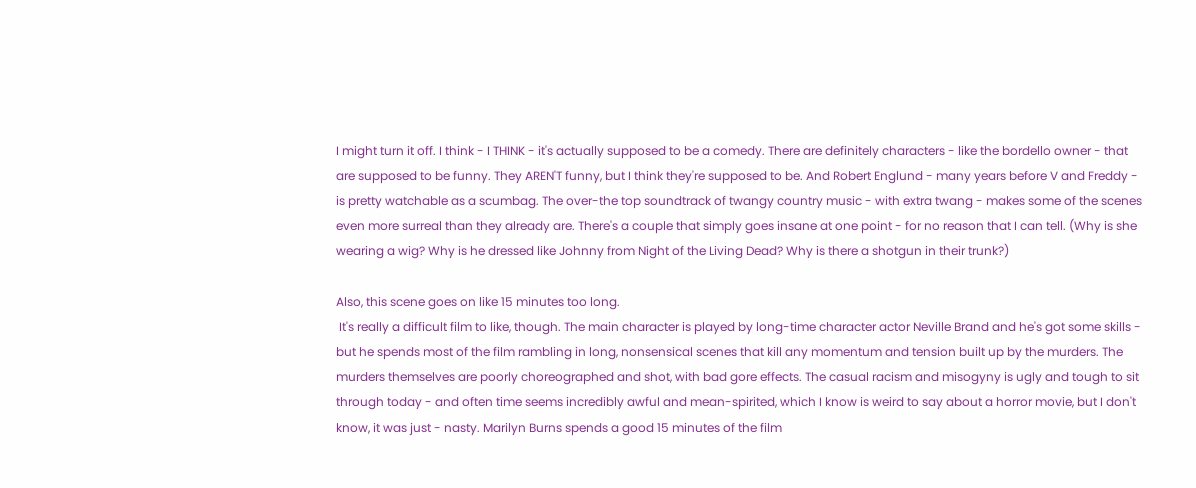I might turn it off. I think - I THINK - it's actually supposed to be a comedy. There are definitely characters - like the bordello owner - that are supposed to be funny. They AREN'T funny, but I think they're supposed to be. And Robert Englund - many years before V and Freddy - is pretty watchable as a scumbag. The over-the top soundtrack of twangy country music - with extra twang - makes some of the scenes even more surreal than they already are. There's a couple that simply goes insane at one point - for no reason that I can tell. (Why is she wearing a wig? Why is he dressed like Johnny from Night of the Living Dead? Why is there a shotgun in their trunk?)

Also, this scene goes on like 15 minutes too long.
 It's really a difficult film to like, though. The main character is played by long-time character actor Neville Brand and he's got some skills - but he spends most of the film rambling in long, nonsensical scenes that kill any momentum and tension built up by the murders. The murders themselves are poorly choreographed and shot, with bad gore effects. The casual racism and misogyny is ugly and tough to sit through today - and often time seems incredibly awful and mean-spirited, which I know is weird to say about a horror movie, but I don't know, it was just - nasty. Marilyn Burns spends a good 15 minutes of the film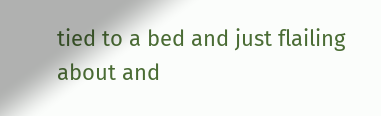tied to a bed and just flailing about and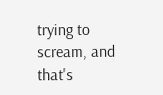trying to scream, and that's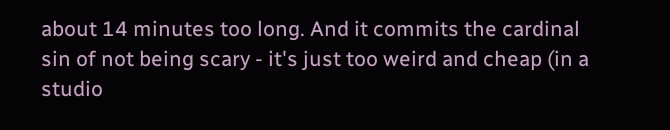about 14 minutes too long. And it commits the cardinal sin of not being scary - it's just too weird and cheap (in a studio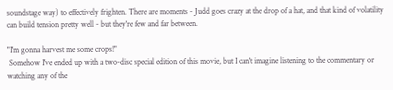soundstage way) to effectively frighten. There are moments - Judd goes crazy at the drop of a hat, and that kind of volatility can build tension pretty well - but they're few and far between.

"I'm gonna harvest me some crops!"
 Somehow I've ended up with a two-disc special edition of this movie, but I can't imagine listening to the commentary or watching any of the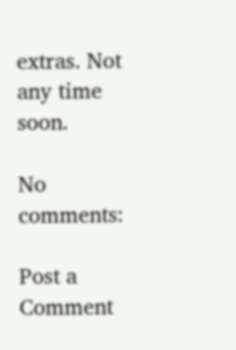extras. Not any time soon.

No comments:

Post a Comment